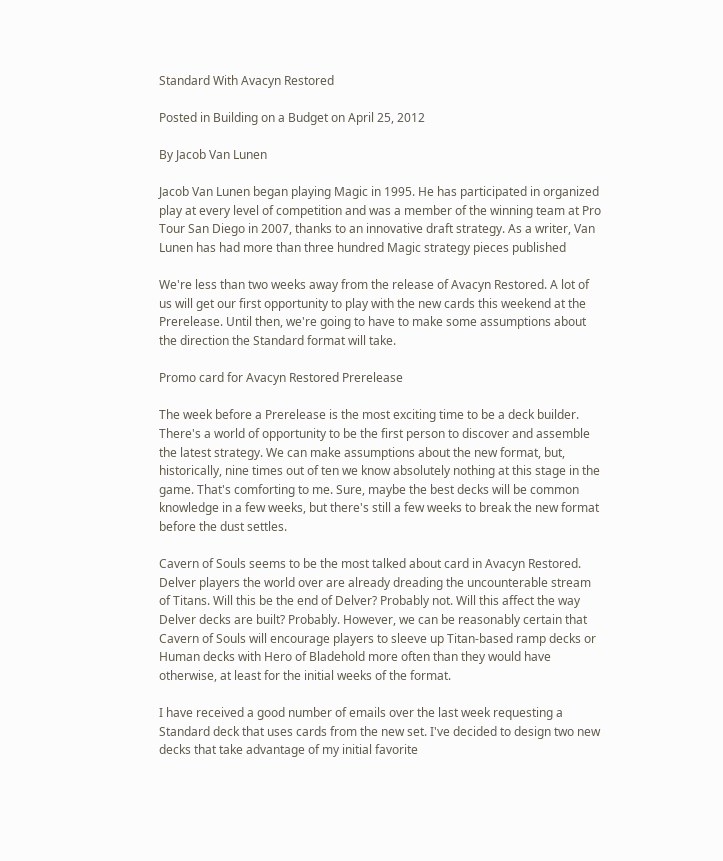Standard With Avacyn Restored

Posted in Building on a Budget on April 25, 2012

By Jacob Van Lunen

Jacob Van Lunen began playing Magic in 1995. He has participated in organized play at every level of competition and was a member of the winning team at Pro Tour San Diego in 2007, thanks to an innovative draft strategy. As a writer, Van Lunen has had more than three hundred Magic strategy pieces published

We're less than two weeks away from the release of Avacyn Restored. A lot of us will get our first opportunity to play with the new cards this weekend at the Prerelease. Until then, we're going to have to make some assumptions about the direction the Standard format will take.

Promo card for Avacyn Restored Prerelease

The week before a Prerelease is the most exciting time to be a deck builder. There's a world of opportunity to be the first person to discover and assemble the latest strategy. We can make assumptions about the new format, but, historically, nine times out of ten we know absolutely nothing at this stage in the game. That's comforting to me. Sure, maybe the best decks will be common knowledge in a few weeks, but there's still a few weeks to break the new format before the dust settles.

Cavern of Souls seems to be the most talked about card in Avacyn Restored. Delver players the world over are already dreading the uncounterable stream of Titans. Will this be the end of Delver? Probably not. Will this affect the way Delver decks are built? Probably. However, we can be reasonably certain that Cavern of Souls will encourage players to sleeve up Titan-based ramp decks or Human decks with Hero of Bladehold more often than they would have otherwise, at least for the initial weeks of the format.

I have received a good number of emails over the last week requesting a Standard deck that uses cards from the new set. I've decided to design two new decks that take advantage of my initial favorite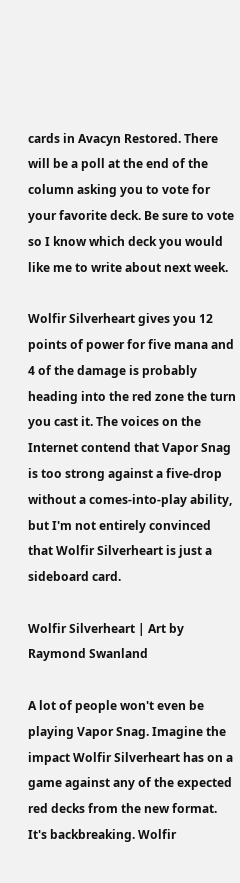cards in Avacyn Restored. There will be a poll at the end of the column asking you to vote for your favorite deck. Be sure to vote so I know which deck you would like me to write about next week.

Wolfir Silverheart gives you 12 points of power for five mana and 4 of the damage is probably heading into the red zone the turn you cast it. The voices on the Internet contend that Vapor Snag is too strong against a five-drop without a comes-into-play ability, but I'm not entirely convinced that Wolfir Silverheart is just a sideboard card.

Wolfir Silverheart | Art by Raymond Swanland

A lot of people won't even be playing Vapor Snag. Imagine the impact Wolfir Silverheart has on a game against any of the expected red decks from the new format. It's backbreaking. Wolfir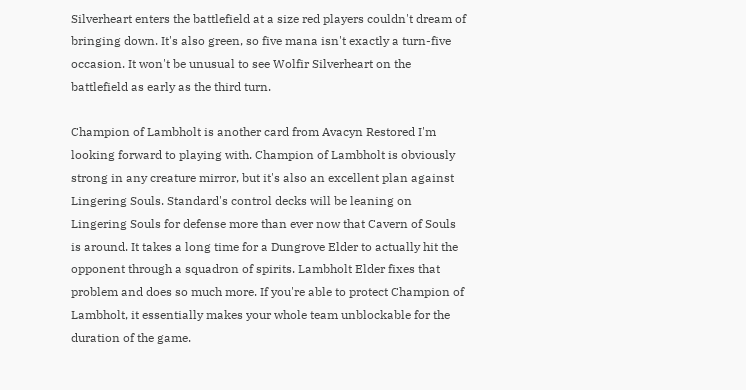Silverheart enters the battlefield at a size red players couldn't dream of bringing down. It's also green, so five mana isn't exactly a turn-five occasion. It won't be unusual to see Wolfir Silverheart on the battlefield as early as the third turn.

Champion of Lambholt is another card from Avacyn Restored I'm looking forward to playing with. Champion of Lambholt is obviously strong in any creature mirror, but it's also an excellent plan against Lingering Souls. Standard's control decks will be leaning on Lingering Souls for defense more than ever now that Cavern of Souls is around. It takes a long time for a Dungrove Elder to actually hit the opponent through a squadron of spirits. Lambholt Elder fixes that problem and does so much more. If you're able to protect Champion of Lambholt, it essentially makes your whole team unblockable for the duration of the game.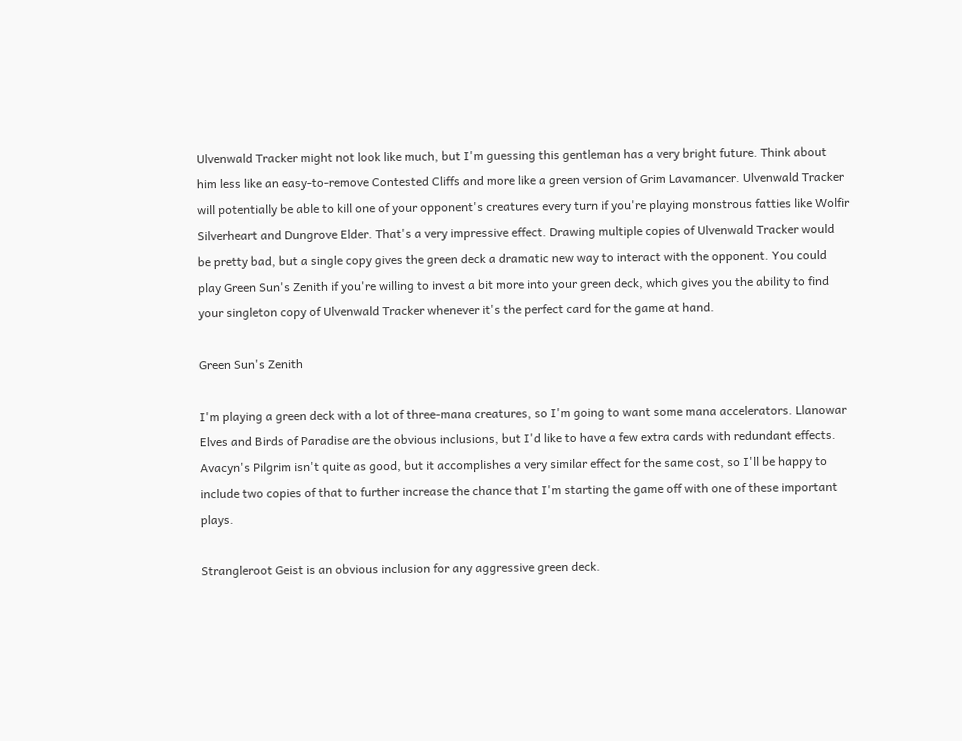Ulvenwald Tracker might not look like much, but I'm guessing this gentleman has a very bright future. Think about him less like an easy-to-remove Contested Cliffs and more like a green version of Grim Lavamancer. Ulvenwald Tracker will potentially be able to kill one of your opponent's creatures every turn if you're playing monstrous fatties like Wolfir Silverheart and Dungrove Elder. That's a very impressive effect. Drawing multiple copies of Ulvenwald Tracker would be pretty bad, but a single copy gives the green deck a dramatic new way to interact with the opponent. You could play Green Sun's Zenith if you're willing to invest a bit more into your green deck, which gives you the ability to find your singleton copy of Ulvenwald Tracker whenever it's the perfect card for the game at hand.

Green Sun's Zenith

I'm playing a green deck with a lot of three-mana creatures, so I'm going to want some mana accelerators. Llanowar Elves and Birds of Paradise are the obvious inclusions, but I'd like to have a few extra cards with redundant effects. Avacyn's Pilgrim isn't quite as good, but it accomplishes a very similar effect for the same cost, so I'll be happy to include two copies of that to further increase the chance that I'm starting the game off with one of these important plays.

Strangleroot Geist is an obvious inclusion for any aggressive green deck.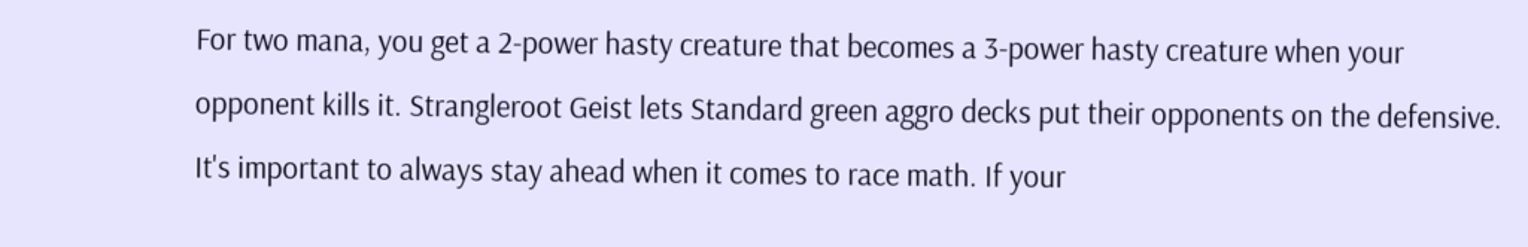For two mana, you get a 2-power hasty creature that becomes a 3-power hasty creature when your opponent kills it. Strangleroot Geist lets Standard green aggro decks put their opponents on the defensive. It's important to always stay ahead when it comes to race math. If your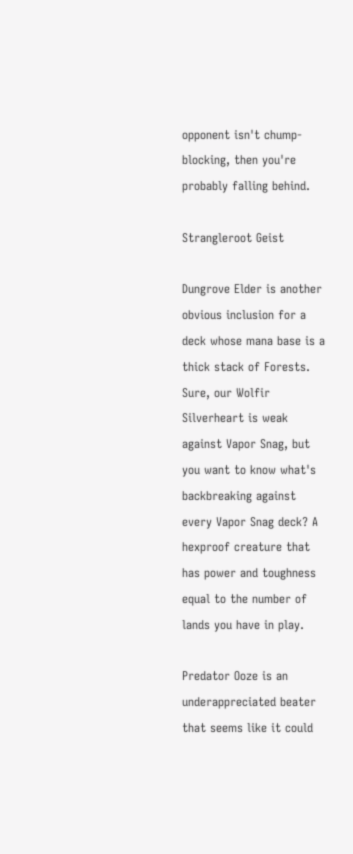opponent isn't chump-blocking, then you're probably falling behind.

Strangleroot Geist

Dungrove Elder is another obvious inclusion for a deck whose mana base is a thick stack of Forests. Sure, our Wolfir Silverheart is weak against Vapor Snag, but you want to know what's backbreaking against every Vapor Snag deck? A hexproof creature that has power and toughness equal to the number of lands you have in play.

Predator Ooze is an underappreciated beater that seems like it could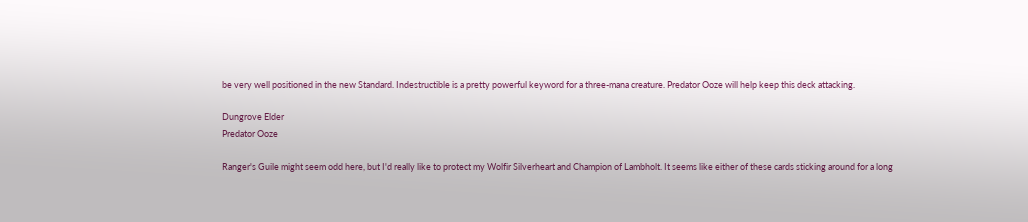be very well positioned in the new Standard. Indestructible is a pretty powerful keyword for a three-mana creature. Predator Ooze will help keep this deck attacking.

Dungrove Elder
Predator Ooze

Ranger's Guile might seem odd here, but I'd really like to protect my Wolfir Silverheart and Champion of Lambholt. It seems like either of these cards sticking around for a long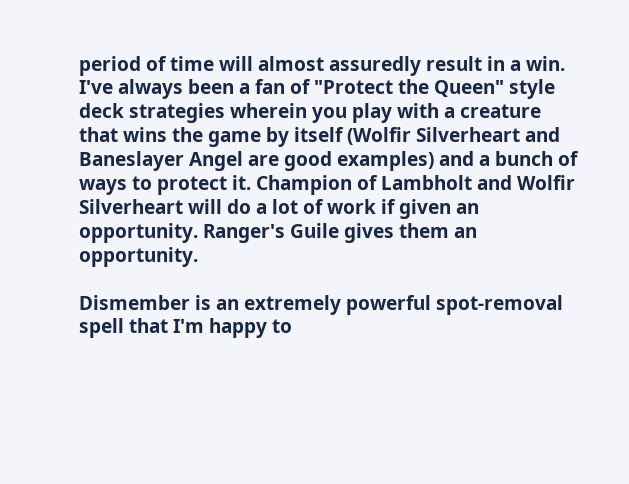period of time will almost assuredly result in a win. I've always been a fan of "Protect the Queen" style deck strategies wherein you play with a creature that wins the game by itself (Wolfir Silverheart and Baneslayer Angel are good examples) and a bunch of ways to protect it. Champion of Lambholt and Wolfir Silverheart will do a lot of work if given an opportunity. Ranger's Guile gives them an opportunity.

Dismember is an extremely powerful spot-removal spell that I'm happy to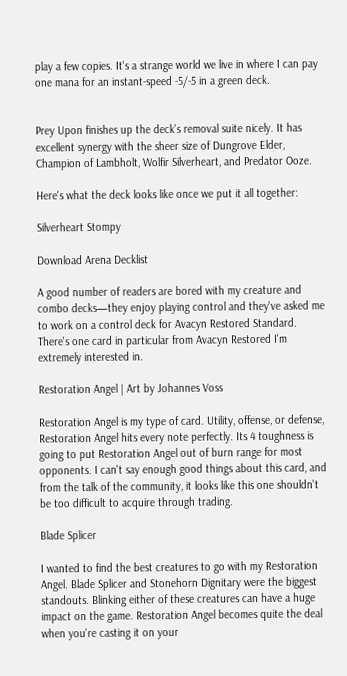play a few copies. It's a strange world we live in where I can pay one mana for an instant-speed -5/-5 in a green deck.


Prey Upon finishes up the deck's removal suite nicely. It has excellent synergy with the sheer size of Dungrove Elder, Champion of Lambholt, Wolfir Silverheart, and Predator Ooze.

Here's what the deck looks like once we put it all together:

Silverheart Stompy

Download Arena Decklist

A good number of readers are bored with my creature and combo decks—they enjoy playing control and they've asked me to work on a control deck for Avacyn Restored Standard. There's one card in particular from Avacyn Restored I'm extremely interested in.

Restoration Angel | Art by Johannes Voss

Restoration Angel is my type of card. Utility, offense, or defense, Restoration Angel hits every note perfectly. Its 4 toughness is going to put Restoration Angel out of burn range for most opponents. I can't say enough good things about this card, and from the talk of the community, it looks like this one shouldn't be too difficult to acquire through trading.

Blade Splicer

I wanted to find the best creatures to go with my Restoration Angel. Blade Splicer and Stonehorn Dignitary were the biggest standouts. Blinking either of these creatures can have a huge impact on the game. Restoration Angel becomes quite the deal when you're casting it on your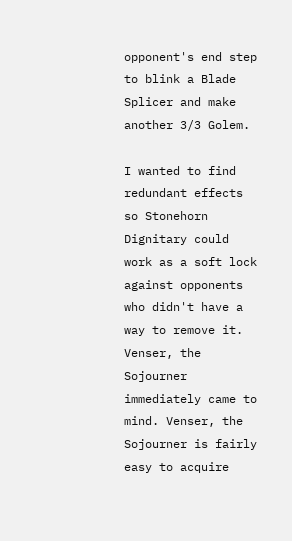opponent's end step to blink a Blade Splicer and make another 3/3 Golem.

I wanted to find redundant effects so Stonehorn Dignitary could work as a soft lock against opponents who didn't have a way to remove it. Venser, the Sojourner immediately came to mind. Venser, the Sojourner is fairly easy to acquire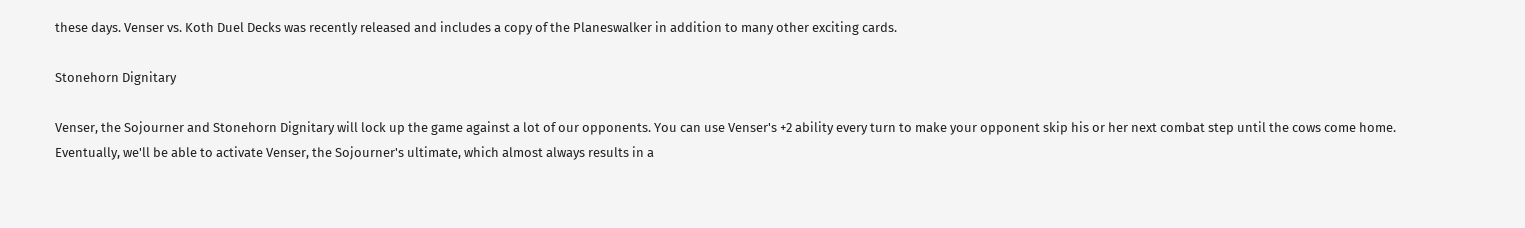these days. Venser vs. Koth Duel Decks was recently released and includes a copy of the Planeswalker in addition to many other exciting cards.

Stonehorn Dignitary

Venser, the Sojourner and Stonehorn Dignitary will lock up the game against a lot of our opponents. You can use Venser's +2 ability every turn to make your opponent skip his or her next combat step until the cows come home. Eventually, we'll be able to activate Venser, the Sojourner's ultimate, which almost always results in a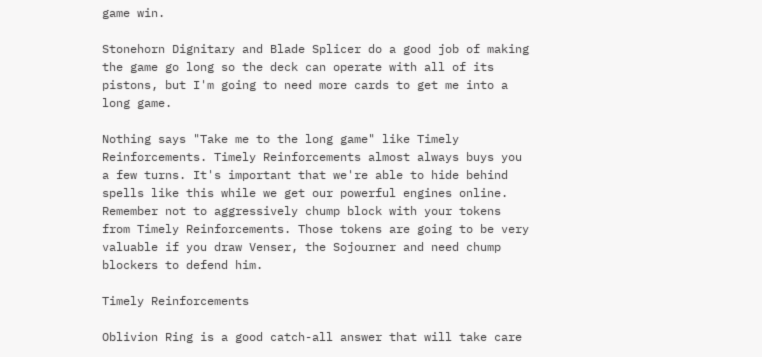game win.

Stonehorn Dignitary and Blade Splicer do a good job of making the game go long so the deck can operate with all of its pistons, but I'm going to need more cards to get me into a long game.

Nothing says "Take me to the long game" like Timely Reinforcements. Timely Reinforcements almost always buys you a few turns. It's important that we're able to hide behind spells like this while we get our powerful engines online. Remember not to aggressively chump block with your tokens from Timely Reinforcements. Those tokens are going to be very valuable if you draw Venser, the Sojourner and need chump blockers to defend him.

Timely Reinforcements

Oblivion Ring is a good catch-all answer that will take care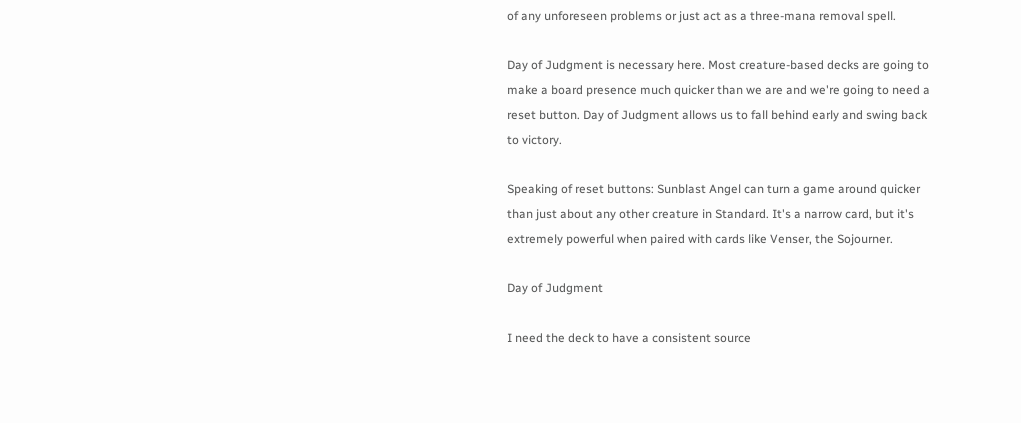of any unforeseen problems or just act as a three-mana removal spell.

Day of Judgment is necessary here. Most creature-based decks are going to make a board presence much quicker than we are and we're going to need a reset button. Day of Judgment allows us to fall behind early and swing back to victory.

Speaking of reset buttons: Sunblast Angel can turn a game around quicker than just about any other creature in Standard. It's a narrow card, but it's extremely powerful when paired with cards like Venser, the Sojourner.

Day of Judgment

I need the deck to have a consistent source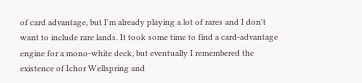of card advantage, but I'm already playing a lot of rares and I don't want to include rare lands. It took some time to find a card-advantage engine for a mono-white deck, but eventually I remembered the existence of Ichor Wellspring and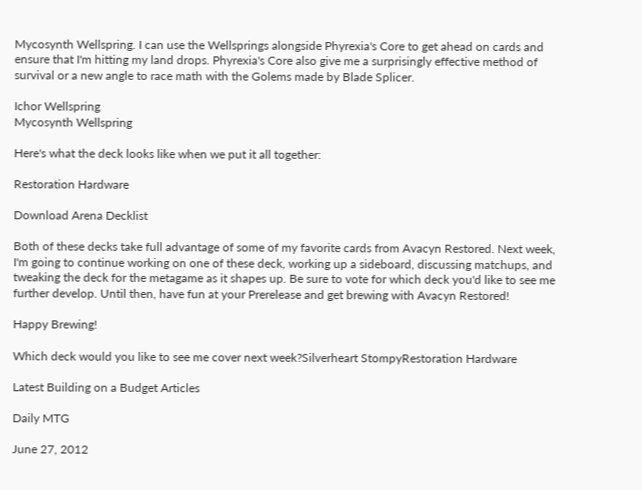Mycosynth Wellspring. I can use the Wellsprings alongside Phyrexia's Core to get ahead on cards and ensure that I'm hitting my land drops. Phyrexia's Core also give me a surprisingly effective method of survival or a new angle to race math with the Golems made by Blade Splicer.

Ichor Wellspring
Mycosynth Wellspring

Here's what the deck looks like when we put it all together:

Restoration Hardware

Download Arena Decklist

Both of these decks take full advantage of some of my favorite cards from Avacyn Restored. Next week, I'm going to continue working on one of these deck, working up a sideboard, discussing matchups, and tweaking the deck for the metagame as it shapes up. Be sure to vote for which deck you'd like to see me further develop. Until then, have fun at your Prerelease and get brewing with Avacyn Restored!

Happy Brewing!

Which deck would you like to see me cover next week?Silverheart StompyRestoration Hardware

Latest Building on a Budget Articles

Daily MTG

June 27, 2012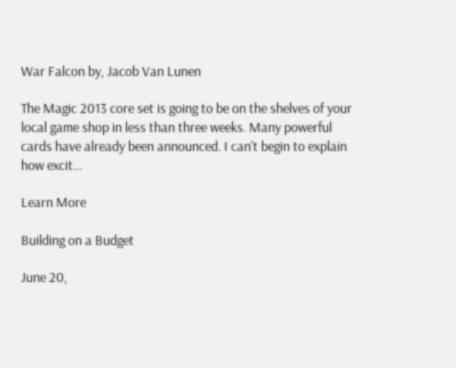War Falcon by, Jacob Van Lunen

The Magic 2013 core set is going to be on the shelves of your local game shop in less than three weeks. Many powerful cards have already been announced. I can't begin to explain how excit...

Learn More

Building on a Budget

June 20,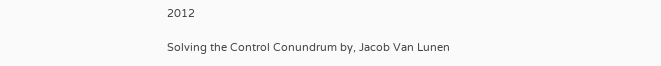2012

Solving the Control Conundrum by, Jacob Van Lunen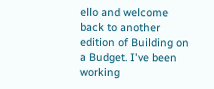ello and welcome back to another edition of Building on a Budget. I've been working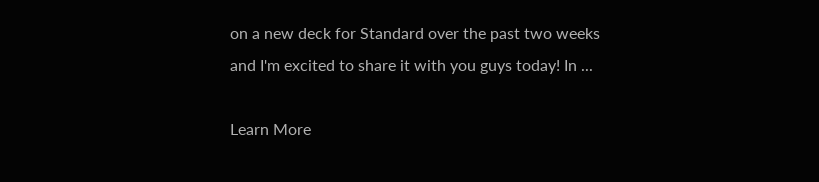on a new deck for Standard over the past two weeks and I'm excited to share it with you guys today! In ...

Learn More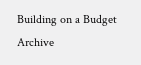Building on a Budget Archive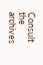Consult the archives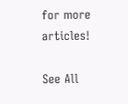for more articles!

See All